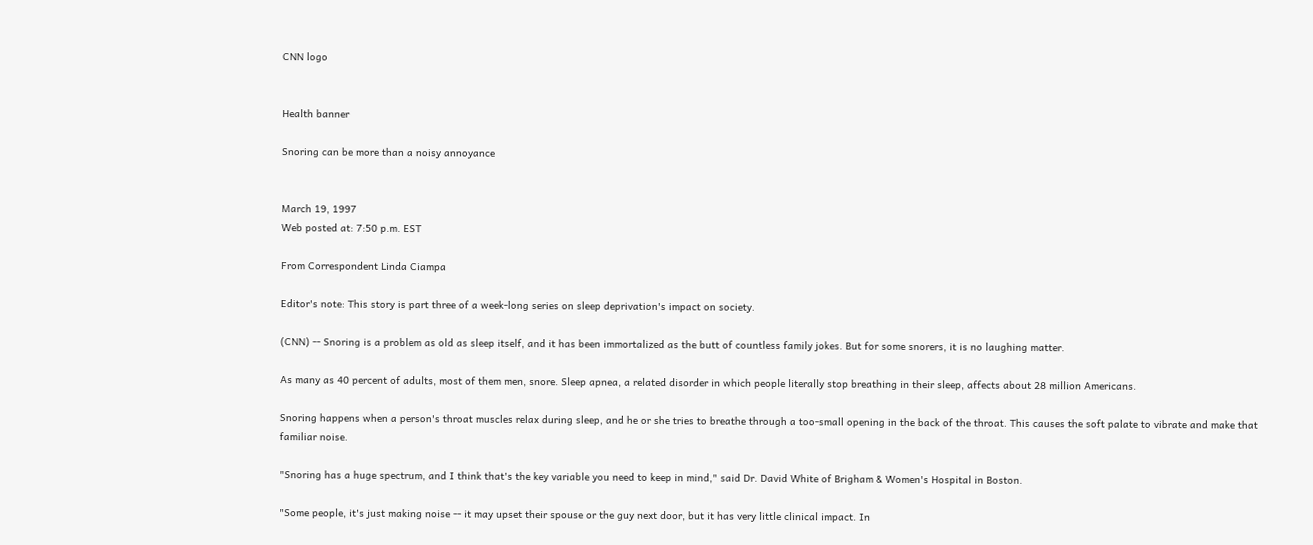CNN logo


Health banner

Snoring can be more than a noisy annoyance


March 19, 1997
Web posted at: 7:50 p.m. EST

From Correspondent Linda Ciampa

Editor's note: This story is part three of a week-long series on sleep deprivation's impact on society.

(CNN) -- Snoring is a problem as old as sleep itself, and it has been immortalized as the butt of countless family jokes. But for some snorers, it is no laughing matter.

As many as 40 percent of adults, most of them men, snore. Sleep apnea, a related disorder in which people literally stop breathing in their sleep, affects about 28 million Americans.

Snoring happens when a person's throat muscles relax during sleep, and he or she tries to breathe through a too-small opening in the back of the throat. This causes the soft palate to vibrate and make that familiar noise.

"Snoring has a huge spectrum, and I think that's the key variable you need to keep in mind," said Dr. David White of Brigham & Women's Hospital in Boston.

"Some people, it's just making noise -- it may upset their spouse or the guy next door, but it has very little clinical impact. In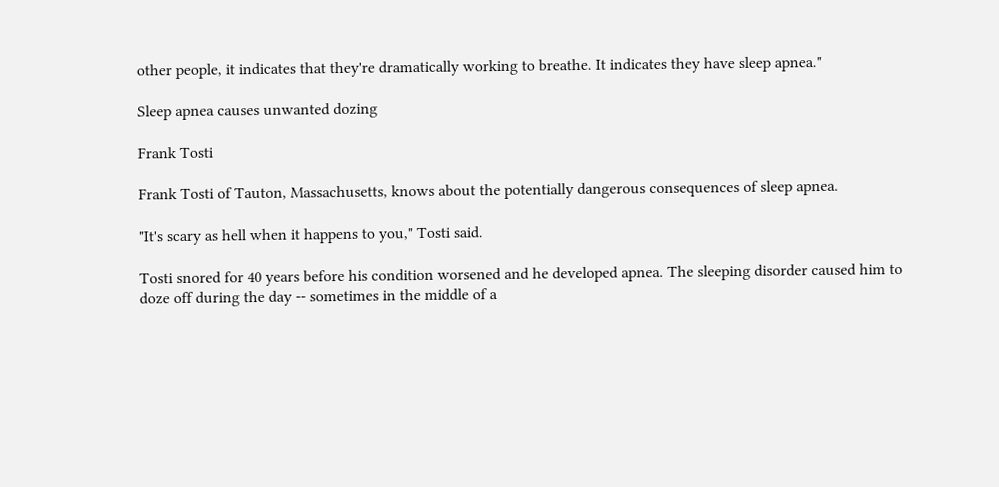other people, it indicates that they're dramatically working to breathe. It indicates they have sleep apnea."

Sleep apnea causes unwanted dozing

Frank Tosti

Frank Tosti of Tauton, Massachusetts, knows about the potentially dangerous consequences of sleep apnea.

"It's scary as hell when it happens to you," Tosti said.

Tosti snored for 40 years before his condition worsened and he developed apnea. The sleeping disorder caused him to doze off during the day -- sometimes in the middle of a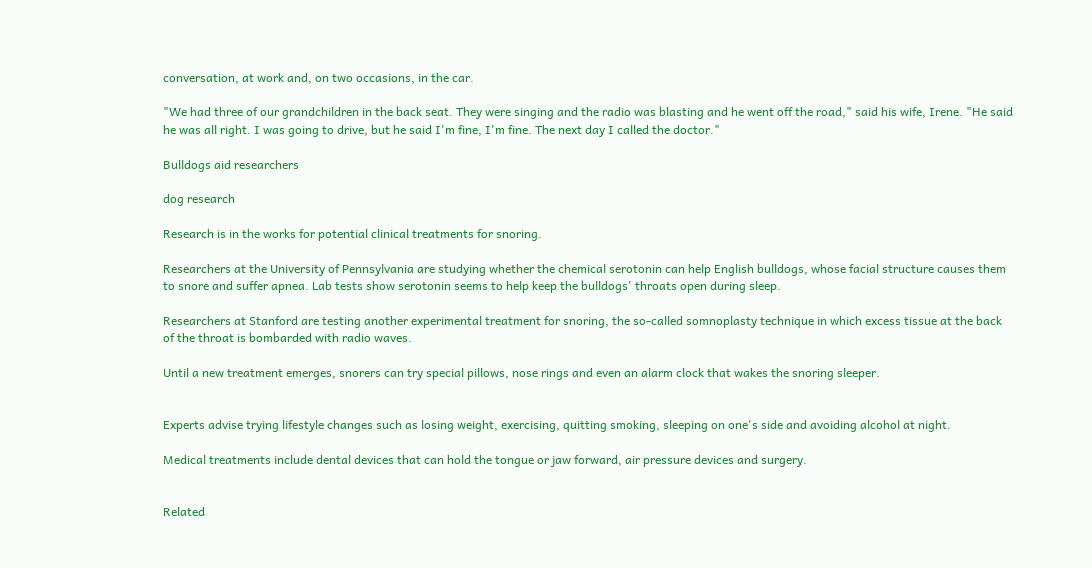conversation, at work and, on two occasions, in the car.

"We had three of our grandchildren in the back seat. They were singing and the radio was blasting and he went off the road," said his wife, Irene. "He said he was all right. I was going to drive, but he said I'm fine, I'm fine. The next day I called the doctor."

Bulldogs aid researchers

dog research

Research is in the works for potential clinical treatments for snoring.

Researchers at the University of Pennsylvania are studying whether the chemical serotonin can help English bulldogs, whose facial structure causes them to snore and suffer apnea. Lab tests show serotonin seems to help keep the bulldogs' throats open during sleep.

Researchers at Stanford are testing another experimental treatment for snoring, the so-called somnoplasty technique in which excess tissue at the back of the throat is bombarded with radio waves.

Until a new treatment emerges, snorers can try special pillows, nose rings and even an alarm clock that wakes the snoring sleeper.


Experts advise trying lifestyle changes such as losing weight, exercising, quitting smoking, sleeping on one's side and avoiding alcohol at night.

Medical treatments include dental devices that can hold the tongue or jaw forward, air pressure devices and surgery.


Related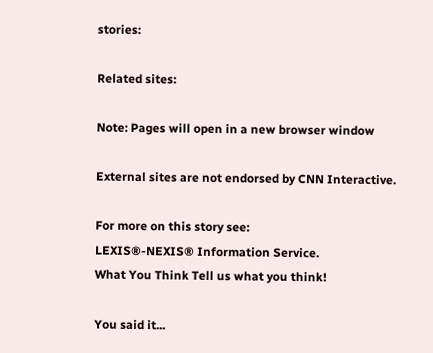stories:

Related sites:

Note: Pages will open in a new browser window

External sites are not endorsed by CNN Interactive.

For more on this story see:
LEXIS®-NEXIS® Information Service.
What You Think Tell us what you think!

You said it...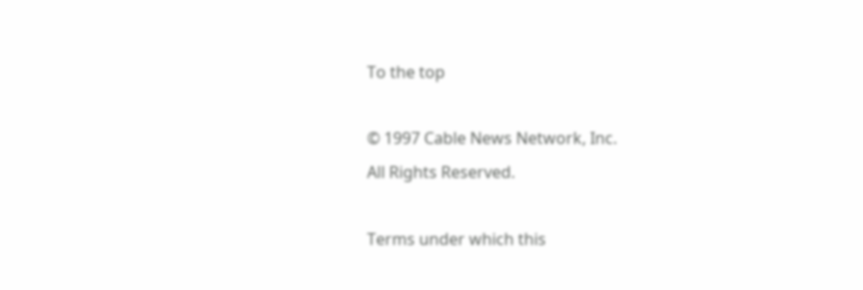To the top

© 1997 Cable News Network, Inc.
All Rights Reserved.

Terms under which this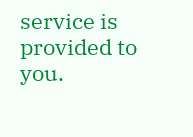service is provided to you.